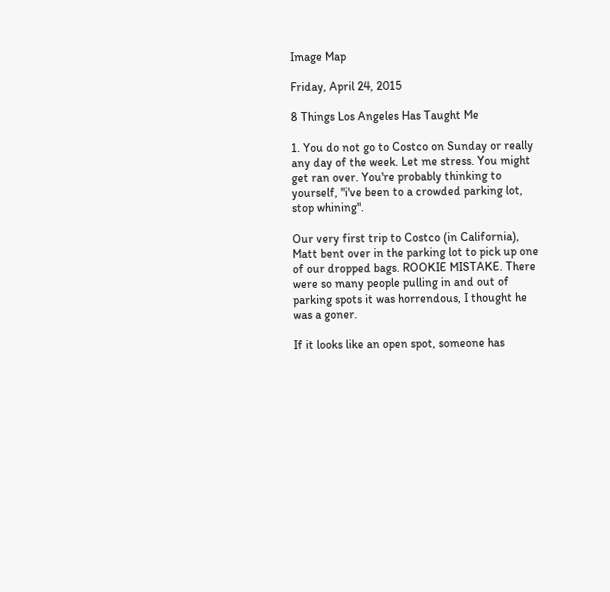Image Map

Friday, April 24, 2015

8 Things Los Angeles Has Taught Me

1. You do not go to Costco on Sunday or really any day of the week. Let me stress. You might get ran over. You're probably thinking to yourself, "i've been to a crowded parking lot, stop whining".

Our very first trip to Costco (in California), Matt bent over in the parking lot to pick up one of our dropped bags. ROOKIE MISTAKE. There were so many people pulling in and out of parking spots it was horrendous, I thought he was a goner.

If it looks like an open spot, someone has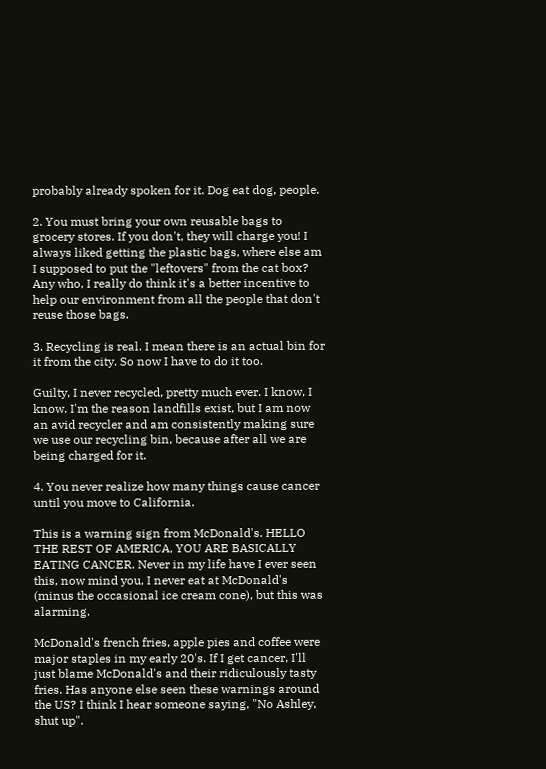probably already spoken for it. Dog eat dog, people.

2. You must bring your own reusable bags to grocery stores. If you don't, they will charge you! I always liked getting the plastic bags, where else am I supposed to put the "leftovers" from the cat box? Any who, I really do think it's a better incentive to help our environment from all the people that don't reuse those bags.

3. Recycling is real. I mean there is an actual bin for it from the city. So now I have to do it too.

Guilty, I never recycled, pretty much ever. I know, I know. I'm the reason landfills exist, but I am now an avid recycler and am consistently making sure we use our recycling bin, because after all we are being charged for it.

4. You never realize how many things cause cancer until you move to California.

This is a warning sign from McDonald's. HELLO THE REST OF AMERICA, YOU ARE BASICALLY EATING CANCER. Never in my life have I ever seen this, now mind you, I never eat at McDonald's (minus the occasional ice cream cone), but this was alarming.

McDonald's french fries, apple pies and coffee were major staples in my early 20's. If I get cancer, I'll just blame McDonald's and their ridiculously tasty fries. Has anyone else seen these warnings around the US? I think I hear someone saying, "No Ashley, shut up".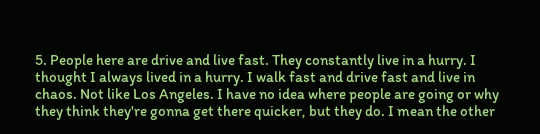5. People here are drive and live fast. They constantly live in a hurry. I thought I always lived in a hurry. I walk fast and drive fast and live in chaos. Not like Los Angeles. I have no idea where people are going or why they think they're gonna get there quicker, but they do. I mean the other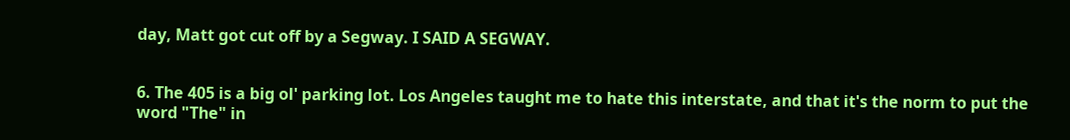day, Matt got cut off by a Segway. I SAID A SEGWAY.


6. The 405 is a big ol' parking lot. Los Angeles taught me to hate this interstate, and that it's the norm to put the word "The" in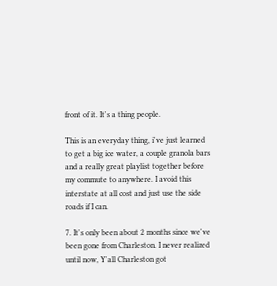front of it. It's a thing people.

This is an everyday thing, i've just learned to get a big ice water, a couple granola bars and a really great playlist together before my commute to anywhere. I avoid this interstate at all cost and just use the side roads if I can.

7. It's only been about 2 months since we've been gone from Charleston. I never realized until now, Y'all Charleston got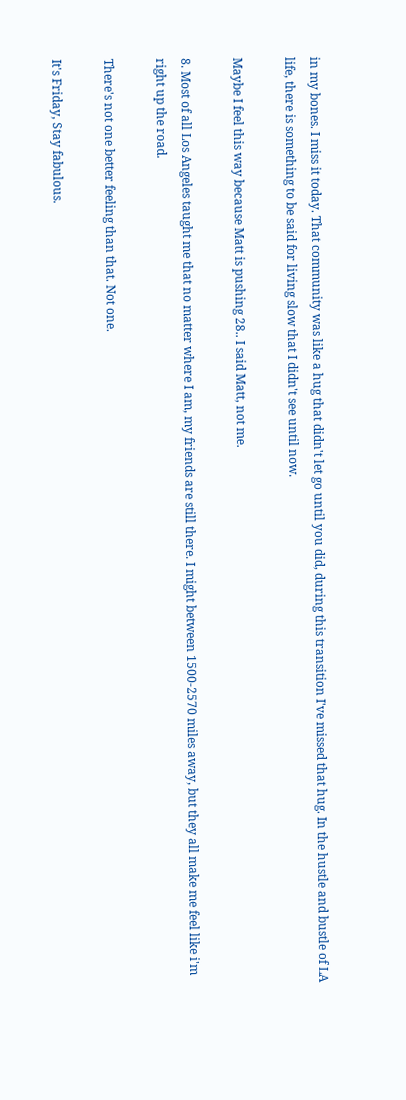in my bones. I miss it today. That community was like a hug that didn't let go until you did, during this transition I've missed that hug. In the hustle and bustle of LA life, there is something to be said for living slow that I didn't see until now.

Maybe I feel this way because Matt is pushing 28.. I said Matt, not me.

8. Most of all Los Angeles taught me that no matter where I am, my friends are still there. I might between 1500-2570 miles away, but they all make me feel like i'm right up the road.

There's not one better feeling than that. Not one.

It's Friday, Stay fabulous.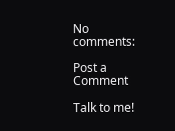No comments:

Post a Comment

Talk to me!